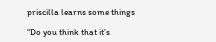priscilla learns some things

“Do you think that it’s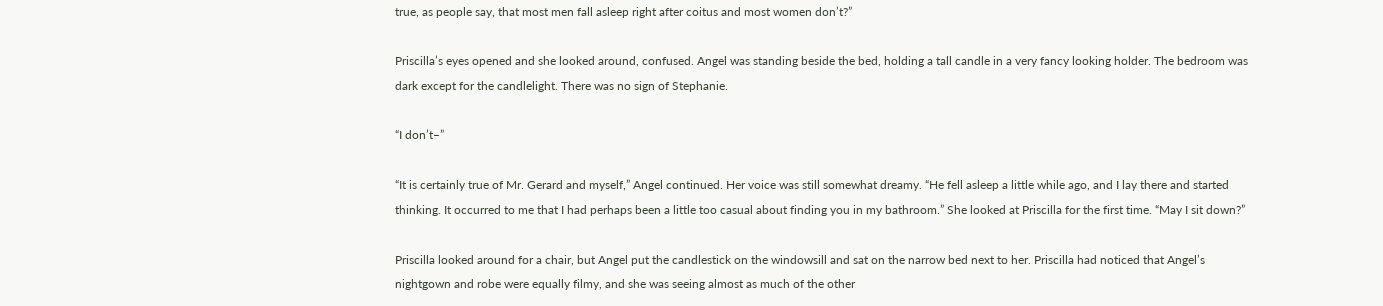true, as people say, that most men fall asleep right after coitus and most women don’t?”

Priscilla’s eyes opened and she looked around, confused. Angel was standing beside the bed, holding a tall candle in a very fancy looking holder. The bedroom was dark except for the candlelight. There was no sign of Stephanie.

“I don’t–”

“It is certainly true of Mr. Gerard and myself,” Angel continued. Her voice was still somewhat dreamy. “He fell asleep a little while ago, and I lay there and started thinking. It occurred to me that I had perhaps been a little too casual about finding you in my bathroom.” She looked at Priscilla for the first time. “May I sit down?”

Priscilla looked around for a chair, but Angel put the candlestick on the windowsill and sat on the narrow bed next to her. Priscilla had noticed that Angel’s nightgown and robe were equally filmy, and she was seeing almost as much of the other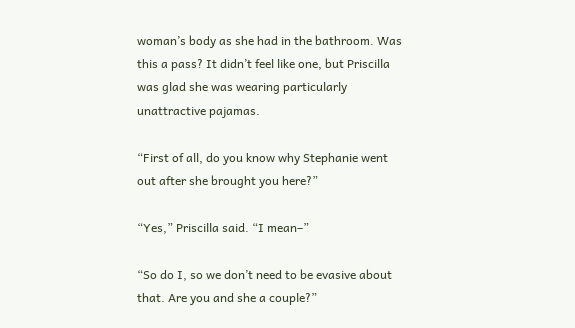woman’s body as she had in the bathroom. Was this a pass? It didn’t feel like one, but Priscilla was glad she was wearing particularly unattractive pajamas.

“First of all, do you know why Stephanie went out after she brought you here?”

“Yes,” Priscilla said. “I mean–”

“So do I, so we don’t need to be evasive about that. Are you and she a couple?”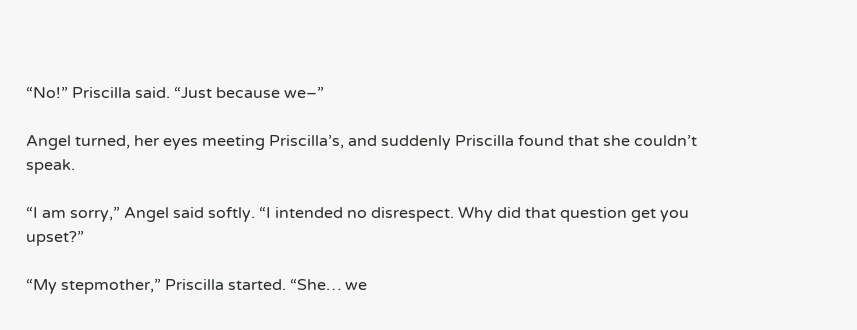“No!” Priscilla said. “Just because we–”

Angel turned, her eyes meeting Priscilla’s, and suddenly Priscilla found that she couldn’t speak.

“I am sorry,” Angel said softly. “I intended no disrespect. Why did that question get you upset?”

“My stepmother,” Priscilla started. “She… we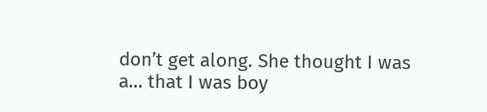don’t get along. She thought I was a… that I was boy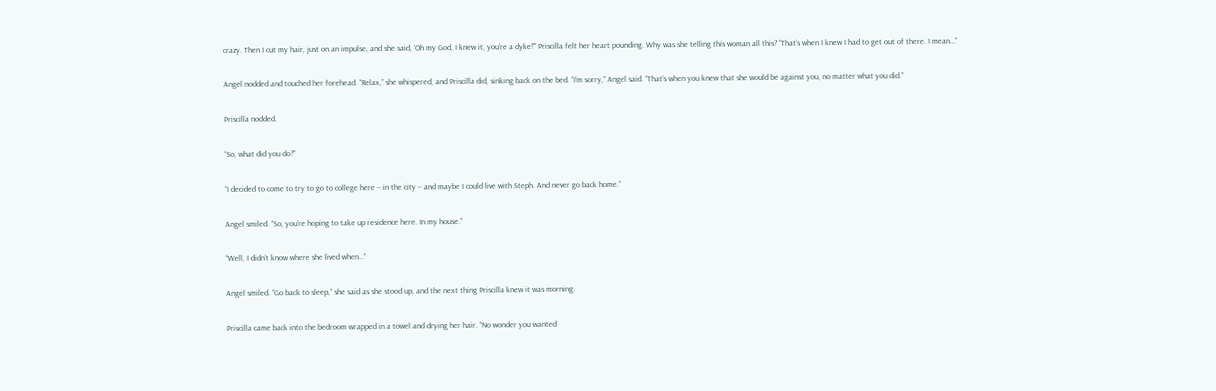crazy. Then I cut my hair, just on an impulse, and she said, ‘Oh my God, I knew it, you’re a dyke!'” Priscilla felt her heart pounding. Why was she telling this woman all this? “That’s when I knew I had to get out of there. I mean…”

Angel nodded and touched her forehead. “Relax,” she whispered, and Priscilla did, sinking back on the bed. “I’m sorry,” Angel said. “That’s when you knew that she would be against you, no matter what you did.”

Priscilla nodded.

“So, what did you do?”

“I decided to come to try to go to college here – in the city – and maybe I could live with Steph. And never go back home.”

Angel smiled. “So, you’re hoping to take up residence here. In my house.”

“Well, I didn’t know where she lived when…”

Angel smiled. “Go back to sleep,” she said as she stood up, and the next thing Priscilla knew it was morning.

Priscilla came back into the bedroom wrapped in a towel and drying her hair. “No wonder you wanted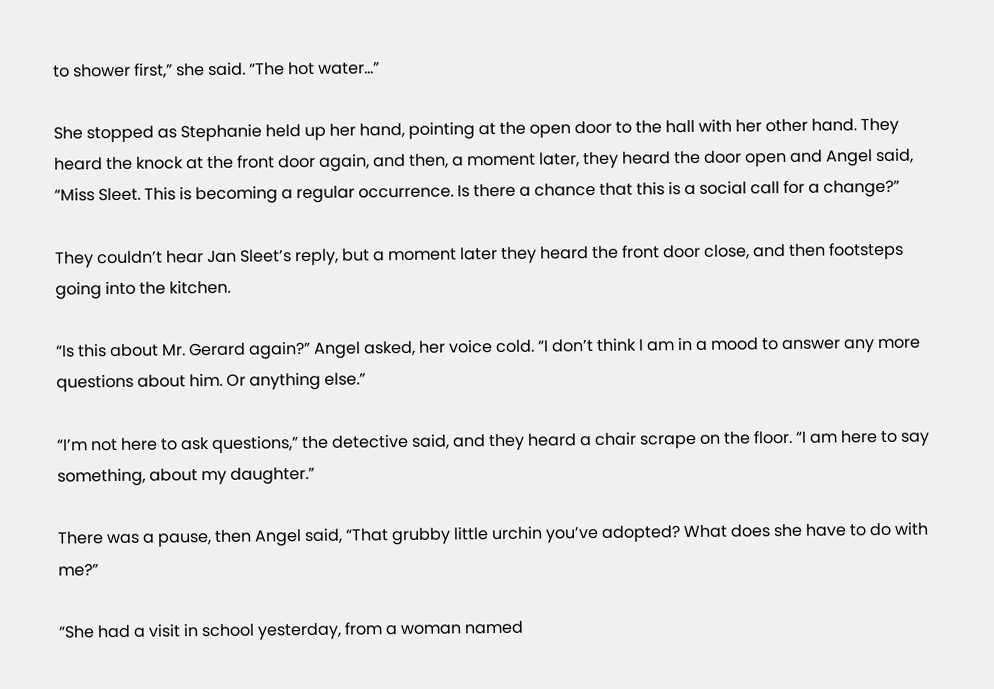to shower first,” she said. “The hot water…”

She stopped as Stephanie held up her hand, pointing at the open door to the hall with her other hand. They heard the knock at the front door again, and then, a moment later, they heard the door open and Angel said, “Miss Sleet. This is becoming a regular occurrence. Is there a chance that this is a social call for a change?”

They couldn’t hear Jan Sleet’s reply, but a moment later they heard the front door close, and then footsteps going into the kitchen.

“Is this about Mr. Gerard again?” Angel asked, her voice cold. “I don’t think I am in a mood to answer any more questions about him. Or anything else.”

“I’m not here to ask questions,” the detective said, and they heard a chair scrape on the floor. “I am here to say something, about my daughter.”

There was a pause, then Angel said, “That grubby little urchin you’ve adopted? What does she have to do with me?”

“She had a visit in school yesterday, from a woman named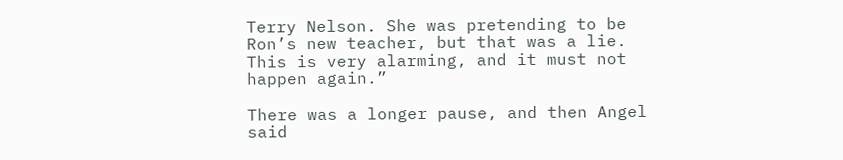Terry Nelson. She was pretending to be Ron’s new teacher, but that was a lie. This is very alarming, and it must not happen again.”

There was a longer pause, and then Angel said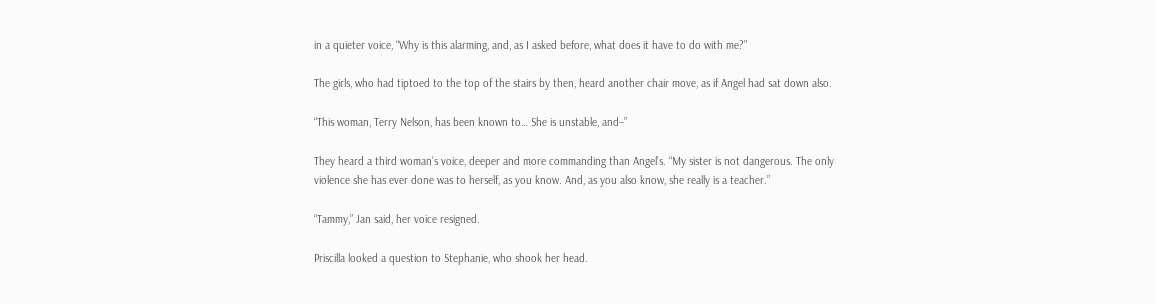in a quieter voice, “Why is this alarming, and, as I asked before, what does it have to do with me?”

The girls, who had tiptoed to the top of the stairs by then, heard another chair move, as if Angel had sat down also.

“This woman, Terry Nelson, has been known to… She is unstable, and–”

They heard a third woman’s voice, deeper and more commanding than Angel’s. “My sister is not dangerous. The only violence she has ever done was to herself, as you know. And, as you also know, she really is a teacher.”

“Tammy,” Jan said, her voice resigned.

Priscilla looked a question to Stephanie, who shook her head.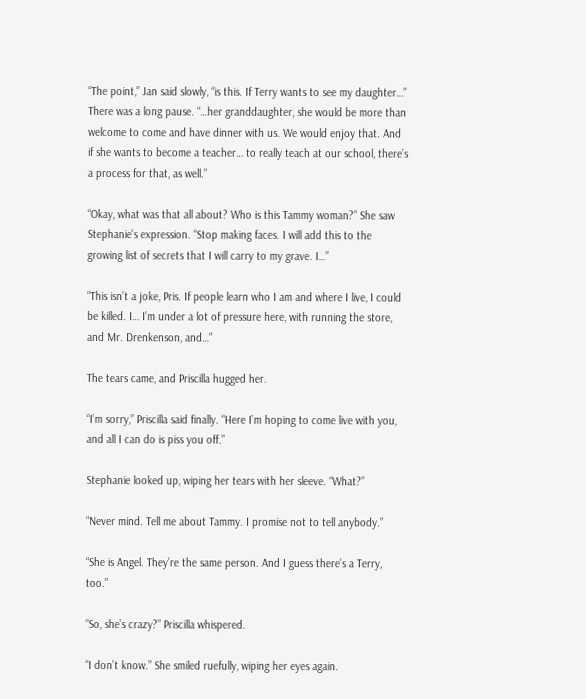“The point,” Jan said slowly, “is this. If Terry wants to see my daughter…” There was a long pause. “…her granddaughter, she would be more than welcome to come and have dinner with us. We would enjoy that. And if she wants to become a teacher… to really teach at our school, there’s a process for that, as well.”

“Okay, what was that all about? Who is this Tammy woman?” She saw Stephanie’s expression. “Stop making faces. I will add this to the growing list of secrets that I will carry to my grave. I…”

“This isn’t a joke, Pris. If people learn who I am and where I live, I could be killed. I… I’m under a lot of pressure here, with running the store, and Mr. Drenkenson, and…”

The tears came, and Priscilla hugged her.

“I’m sorry,” Priscilla said finally. “Here I’m hoping to come live with you, and all I can do is piss you off.”

Stephanie looked up, wiping her tears with her sleeve. “What?”

“Never mind. Tell me about Tammy. I promise not to tell anybody.”

“She is Angel. They’re the same person. And I guess there’s a Terry, too.”

“So, she’s crazy?” Priscilla whispered.

“I don’t know.” She smiled ruefully, wiping her eyes again.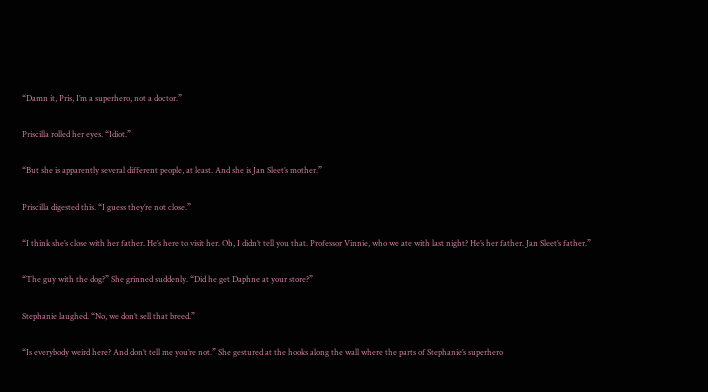“Damn it, Pris, I’m a superhero, not a doctor.”

Priscilla rolled her eyes. “Idiot.”

“But she is apparently several different people, at least. And she is Jan Sleet’s mother.”

Priscilla digested this. “I guess they’re not close.”

“I think she’s close with her father. He’s here to visit her. Oh, I didn’t tell you that. Professor Vinnie, who we ate with last night? He’s her father. Jan Sleet’s father.”

“The guy with the dog?” She grinned suddenly. “Did he get Daphne at your store?”

Stephanie laughed. “No, we don’t sell that breed.”

“Is everybody weird here? And don’t tell me you’re not.” She gestured at the hooks along the wall where the parts of Stephanie’s superhero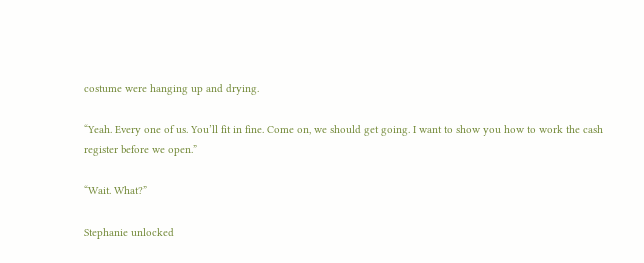costume were hanging up and drying.

“Yeah. Every one of us. You’ll fit in fine. Come on, we should get going. I want to show you how to work the cash register before we open.”

“Wait. What?”

Stephanie unlocked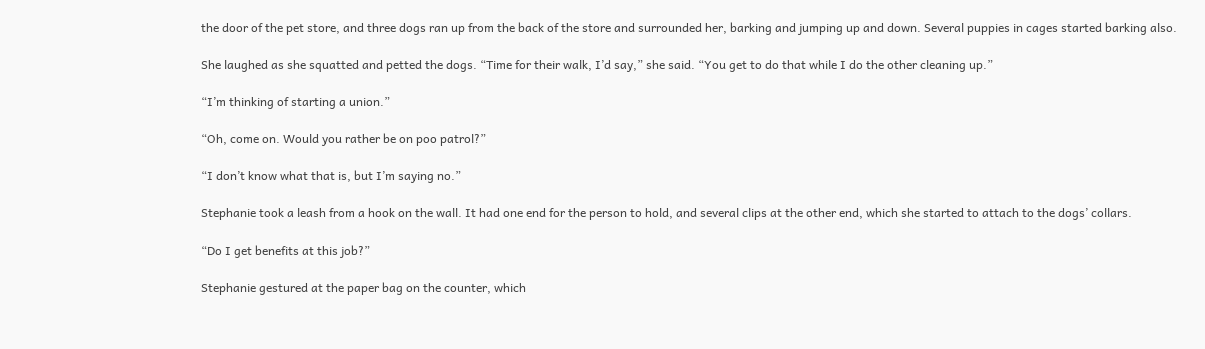the door of the pet store, and three dogs ran up from the back of the store and surrounded her, barking and jumping up and down. Several puppies in cages started barking also.

She laughed as she squatted and petted the dogs. “Time for their walk, I’d say,” she said. “You get to do that while I do the other cleaning up.”

“I’m thinking of starting a union.”

“Oh, come on. Would you rather be on poo patrol?”

“I don’t know what that is, but I’m saying no.”

Stephanie took a leash from a hook on the wall. It had one end for the person to hold, and several clips at the other end, which she started to attach to the dogs’ collars.

“Do I get benefits at this job?”

Stephanie gestured at the paper bag on the counter, which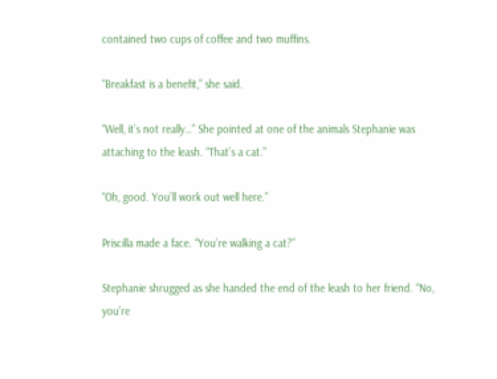contained two cups of coffee and two muffins.

“Breakfast is a benefit,” she said.

“Well, it’s not really…” She pointed at one of the animals Stephanie was attaching to the leash. “That’s a cat.”

“Oh, good. You’ll work out well here.”

Priscilla made a face. “You’re walking a cat?”

Stephanie shrugged as she handed the end of the leash to her friend. “No, you’re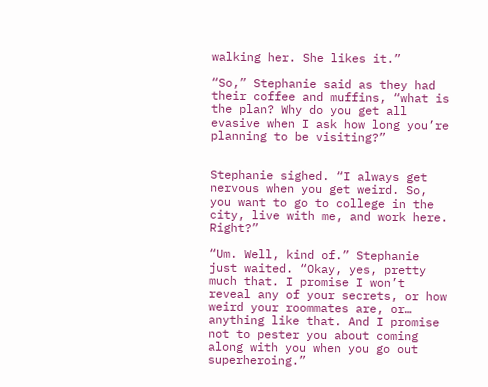walking her. She likes it.”

“So,” Stephanie said as they had their coffee and muffins, “what is the plan? Why do you get all evasive when I ask how long you’re planning to be visiting?”


Stephanie sighed. “I always get nervous when you get weird. So, you want to go to college in the city, live with me, and work here. Right?”

“Um. Well, kind of.” Stephanie just waited. “Okay, yes, pretty much that. I promise I won’t reveal any of your secrets, or how weird your roommates are, or… anything like that. And I promise not to pester you about coming along with you when you go out superheroing.”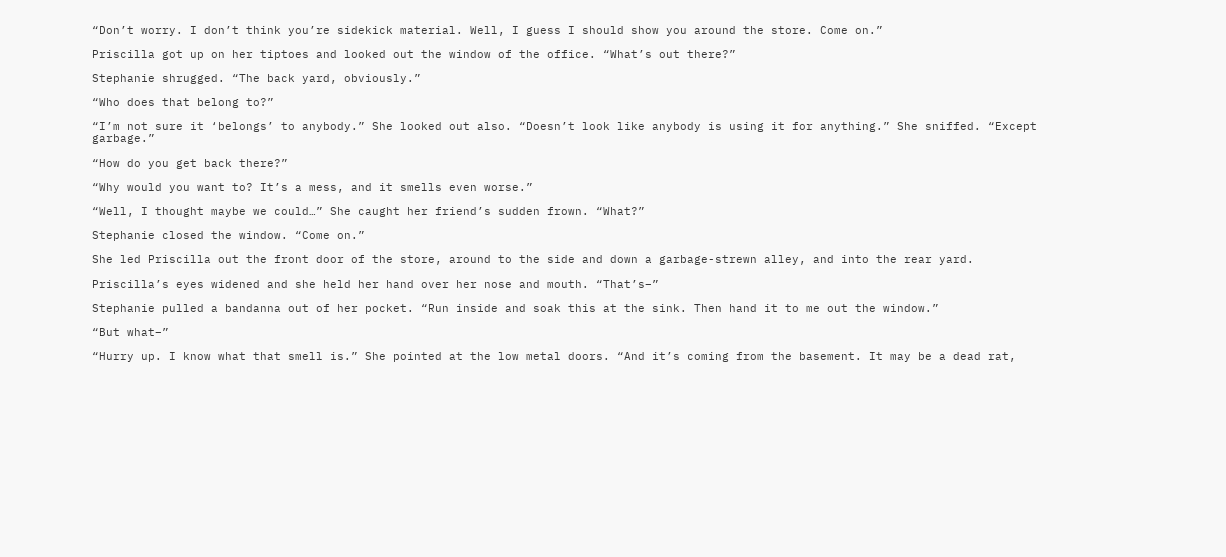“Don’t worry. I don’t think you’re sidekick material. Well, I guess I should show you around the store. Come on.”

Priscilla got up on her tiptoes and looked out the window of the office. “What’s out there?”

Stephanie shrugged. “The back yard, obviously.”

“Who does that belong to?”

“I’m not sure it ‘belongs’ to anybody.” She looked out also. “Doesn’t look like anybody is using it for anything.” She sniffed. “Except garbage.”

“How do you get back there?”

“Why would you want to? It’s a mess, and it smells even worse.”

“Well, I thought maybe we could…” She caught her friend’s sudden frown. “What?”

Stephanie closed the window. “Come on.”

She led Priscilla out the front door of the store, around to the side and down a garbage-strewn alley, and into the rear yard.

Priscilla’s eyes widened and she held her hand over her nose and mouth. “That’s–”

Stephanie pulled a bandanna out of her pocket. “Run inside and soak this at the sink. Then hand it to me out the window.”

“But what–”

“Hurry up. I know what that smell is.” She pointed at the low metal doors. “And it’s coming from the basement. It may be a dead rat,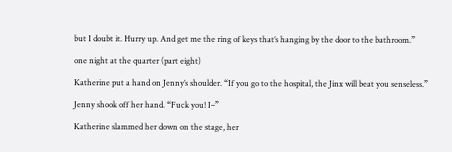but I doubt it. Hurry up. And get me the ring of keys that’s hanging by the door to the bathroom.”

one night at the quarter (part eight)

Katherine put a hand on Jenny’s shoulder. “If you go to the hospital, the Jinx will beat you senseless.”

Jenny shook off her hand. “Fuck you! I–”

Katherine slammed her down on the stage, her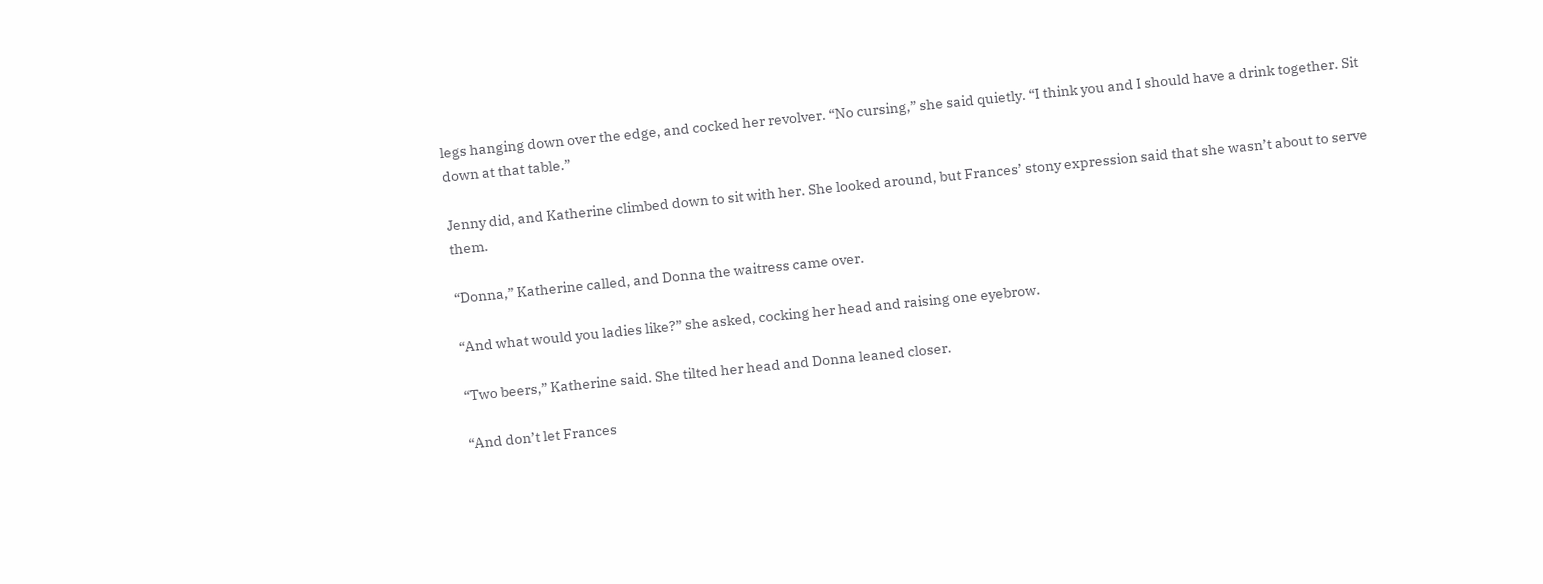legs hanging down over the edge, and cocked her revolver. “No cursing,” she said quietly. “I think you and I should have a drink together. Sit down at that table.”

Jenny did, and Katherine climbed down to sit with her. She looked around, but Frances’ stony expression said that she wasn’t about to serve them.

“Donna,” Katherine called, and Donna the waitress came over.

“And what would you ladies like?” she asked, cocking her head and raising one eyebrow.

“Two beers,” Katherine said. She tilted her head and Donna leaned closer.

“And don’t let Frances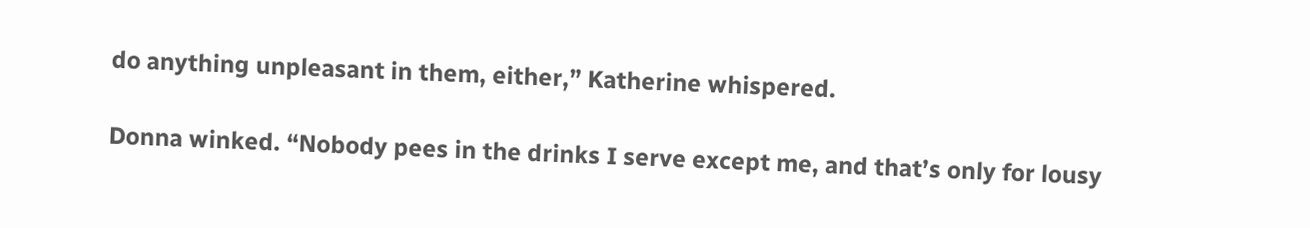do anything unpleasant in them, either,” Katherine whispered.

Donna winked. “Nobody pees in the drinks I serve except me, and that’s only for lousy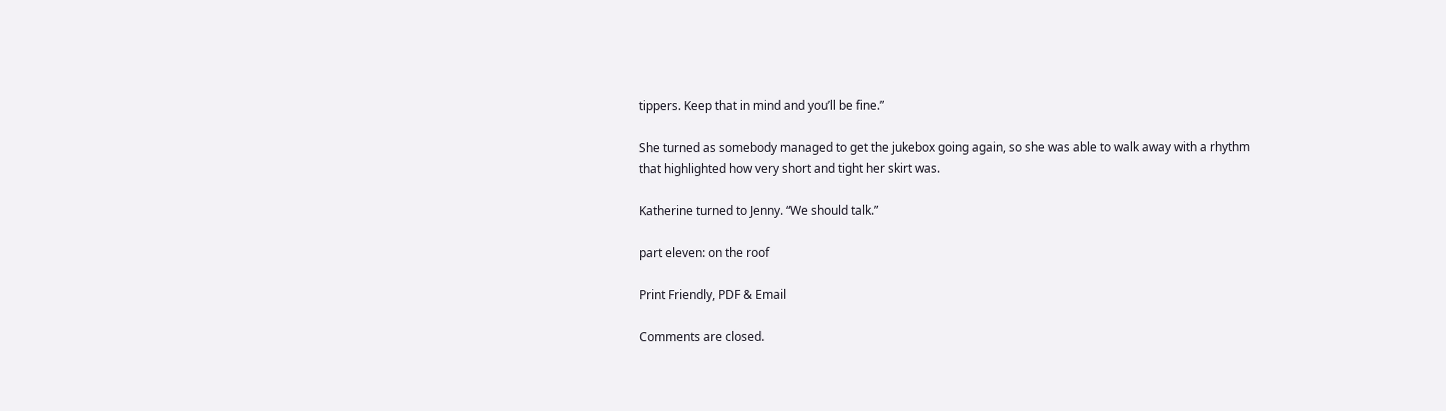tippers. Keep that in mind and you’ll be fine.”

She turned as somebody managed to get the jukebox going again, so she was able to walk away with a rhythm that highlighted how very short and tight her skirt was.

Katherine turned to Jenny. “We should talk.”

part eleven: on the roof

Print Friendly, PDF & Email

Comments are closed.